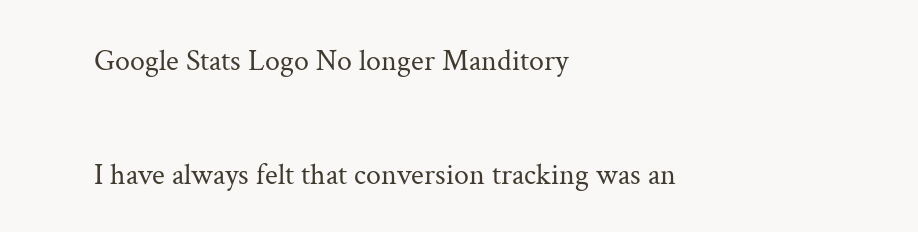Google Stats Logo No longer Manditory

I have always felt that conversion tracking was an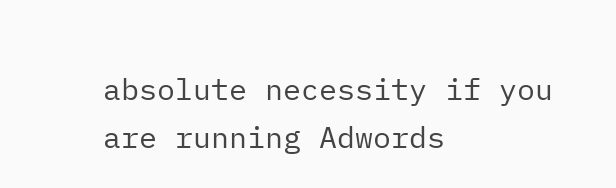absolute necessity if you are running Adwords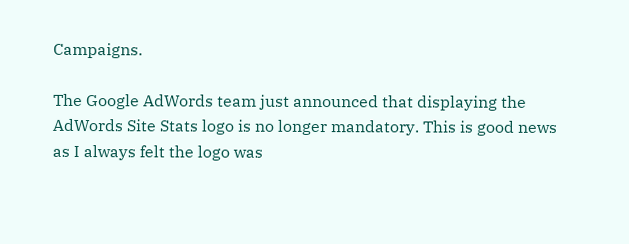Campaigns.

The Google AdWords team just announced that displaying the AdWords Site Stats logo is no longer mandatory. This is good news as I always felt the logo was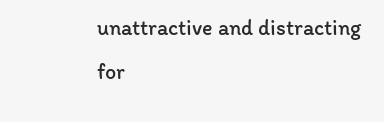unattractive and distracting for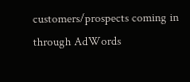customers/prospects coming in through AdWords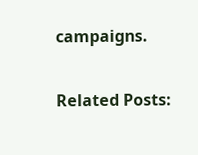campaigns.

Related Posts: